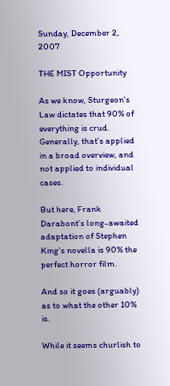Sunday, December 2, 2007

THE MIST Opportunity

As we know, Sturgeon’s Law dictates that 90% of everything is crud. Generally, that’s applied in a broad overview, and not applied to individual cases.

But here, Frank Darabont’s long-awaited adaptation of Stephen King’s novella is 90% the perfect horror film.

And so it goes (arguably) as to what the other 10% is.

While it seems churlish to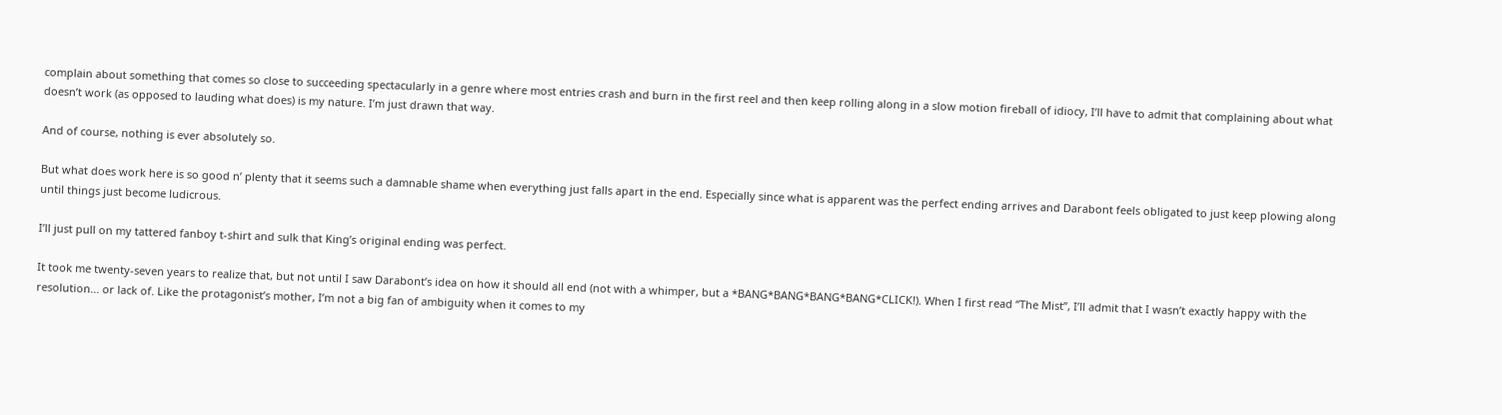complain about something that comes so close to succeeding spectacularly in a genre where most entries crash and burn in the first reel and then keep rolling along in a slow motion fireball of idiocy, I’ll have to admit that complaining about what doesn’t work (as opposed to lauding what does) is my nature. I’m just drawn that way.

And of course, nothing is ever absolutely so.

But what does work here is so good n’ plenty that it seems such a damnable shame when everything just falls apart in the end. Especially since what is apparent was the perfect ending arrives and Darabont feels obligated to just keep plowing along until things just become ludicrous.

I’ll just pull on my tattered fanboy t-shirt and sulk that King’s original ending was perfect.

It took me twenty-seven years to realize that, but not until I saw Darabont’s idea on how it should all end (not with a whimper, but a *BANG*BANG*BANG*BANG*CLICK!). When I first read “The Mist”, I’ll admit that I wasn’t exactly happy with the resolution... or lack of. Like the protagonist’s mother, I’m not a big fan of ambiguity when it comes to my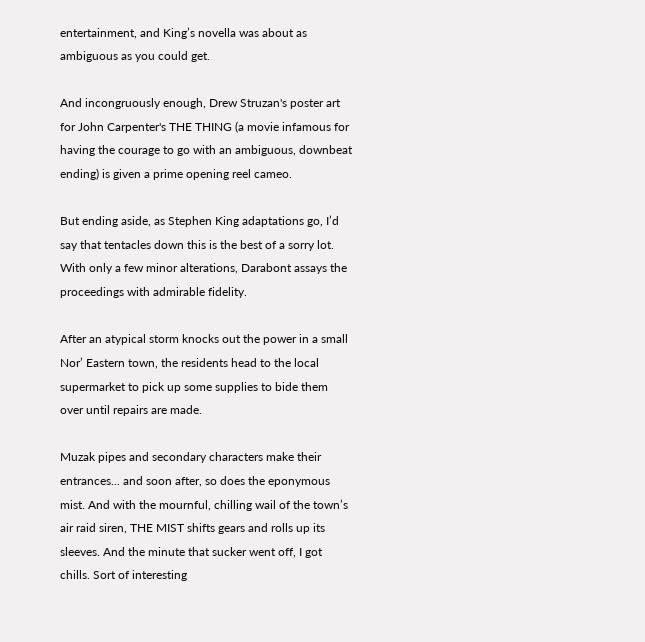entertainment, and King’s novella was about as ambiguous as you could get.

And incongruously enough, Drew Struzan's poster art for John Carpenter's THE THING (a movie infamous for having the courage to go with an ambiguous, downbeat ending) is given a prime opening reel cameo.

But ending aside, as Stephen King adaptations go, I’d say that tentacles down this is the best of a sorry lot. With only a few minor alterations, Darabont assays the proceedings with admirable fidelity.

After an atypical storm knocks out the power in a small Nor’ Eastern town, the residents head to the local supermarket to pick up some supplies to bide them over until repairs are made.

Muzak pipes and secondary characters make their entrances... and soon after, so does the eponymous mist. And with the mournful, chilling wail of the town’s air raid siren, THE MIST shifts gears and rolls up its sleeves. And the minute that sucker went off, I got chills. Sort of interesting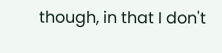though, in that I don't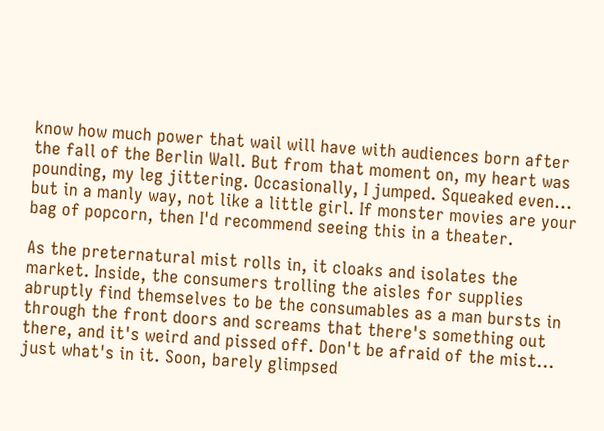know how much power that wail will have with audiences born after the fall of the Berlin Wall. But from that moment on, my heart was pounding, my leg jittering. Occasionally, I jumped. Squeaked even... but in a manly way, not like a little girl. If monster movies are your bag of popcorn, then I'd recommend seeing this in a theater.

As the preternatural mist rolls in, it cloaks and isolates the market. Inside, the consumers trolling the aisles for supplies abruptly find themselves to be the consumables as a man bursts in through the front doors and screams that there's something out there, and it's weird and pissed off. Don't be afraid of the mist... just what's in it. Soon, barely glimpsed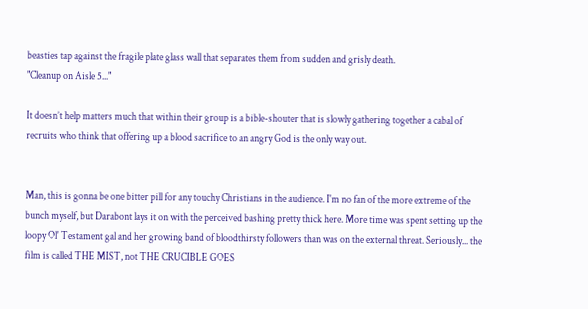beasties tap against the fragile plate glass wall that separates them from sudden and grisly death.
"Cleanup on Aisle 5..."

It doesn’t help matters much that within their group is a bible-shouter that is slowly gathering together a cabal of recruits who think that offering up a blood sacrifice to an angry God is the only way out.


Man, this is gonna be one bitter pill for any touchy Christians in the audience. I'm no fan of the more extreme of the bunch myself, but Darabont lays it on with the perceived bashing pretty thick here. More time was spent setting up the loopy Ol' Testament gal and her growing band of bloodthirsty followers than was on the external threat. Seriously... the film is called THE MIST, not THE CRUCIBLE GOES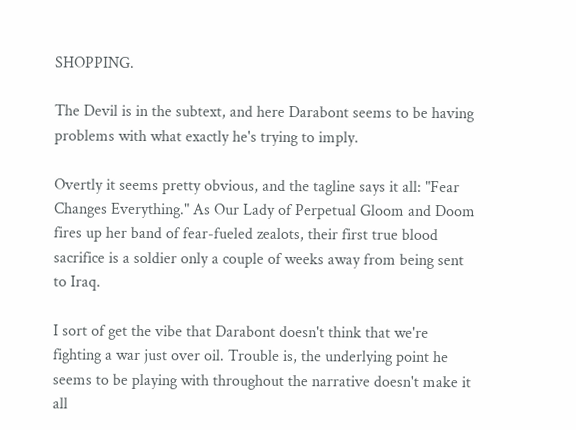SHOPPING.

The Devil is in the subtext, and here Darabont seems to be having problems with what exactly he's trying to imply.

Overtly it seems pretty obvious, and the tagline says it all: "Fear Changes Everything." As Our Lady of Perpetual Gloom and Doom fires up her band of fear-fueled zealots, their first true blood sacrifice is a soldier only a couple of weeks away from being sent to Iraq.

I sort of get the vibe that Darabont doesn't think that we're fighting a war just over oil. Trouble is, the underlying point he seems to be playing with throughout the narrative doesn't make it all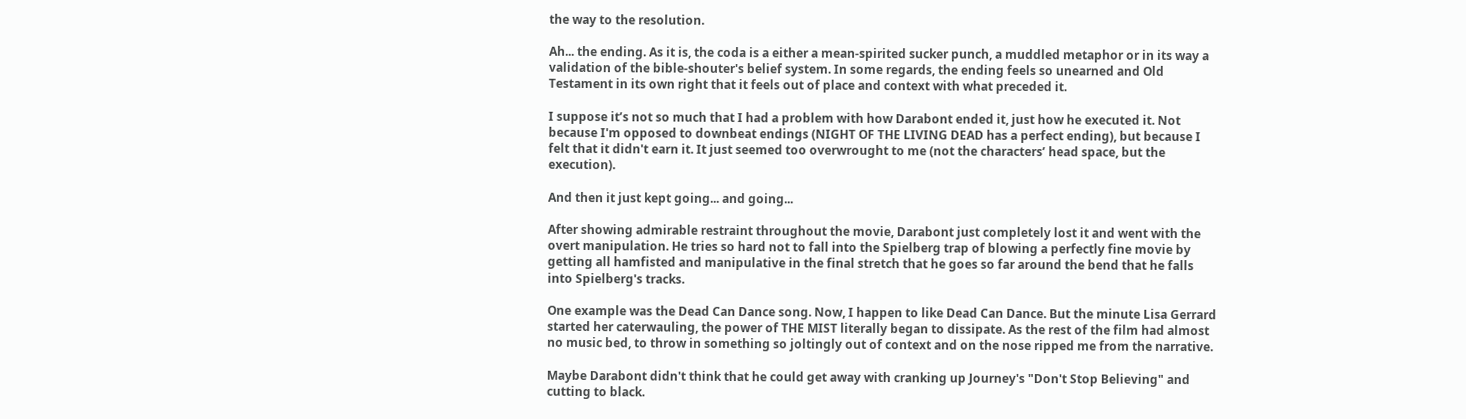the way to the resolution.

Ah... the ending. As it is, the coda is a either a mean-spirited sucker punch, a muddled metaphor or in its way a validation of the bible-shouter's belief system. In some regards, the ending feels so unearned and Old Testament in its own right that it feels out of place and context with what preceded it.

I suppose it’s not so much that I had a problem with how Darabont ended it, just how he executed it. Not because I'm opposed to downbeat endings (NIGHT OF THE LIVING DEAD has a perfect ending), but because I felt that it didn't earn it. It just seemed too overwrought to me (not the characters’ head space, but the execution).

And then it just kept going... and going...

After showing admirable restraint throughout the movie, Darabont just completely lost it and went with the overt manipulation. He tries so hard not to fall into the Spielberg trap of blowing a perfectly fine movie by getting all hamfisted and manipulative in the final stretch that he goes so far around the bend that he falls into Spielberg's tracks.

One example was the Dead Can Dance song. Now, I happen to like Dead Can Dance. But the minute Lisa Gerrard started her caterwauling, the power of THE MIST literally began to dissipate. As the rest of the film had almost no music bed, to throw in something so joltingly out of context and on the nose ripped me from the narrative.

Maybe Darabont didn't think that he could get away with cranking up Journey's "Don't Stop Believing" and cutting to black.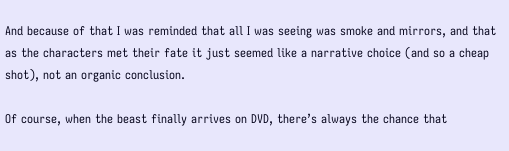And because of that I was reminded that all I was seeing was smoke and mirrors, and that as the characters met their fate it just seemed like a narrative choice (and so a cheap shot), not an organic conclusion.

Of course, when the beast finally arrives on DVD, there’s always the chance that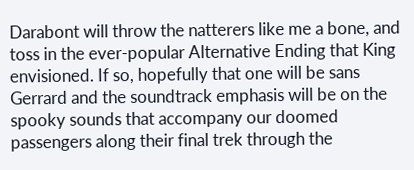Darabont will throw the natterers like me a bone, and toss in the ever-popular Alternative Ending that King envisioned. If so, hopefully that one will be sans Gerrard and the soundtrack emphasis will be on the spooky sounds that accompany our doomed passengers along their final trek through the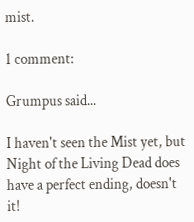mist.

1 comment:

Grumpus said...

I haven't seen the Mist yet, but Night of the Living Dead does have a perfect ending, doesn't it!